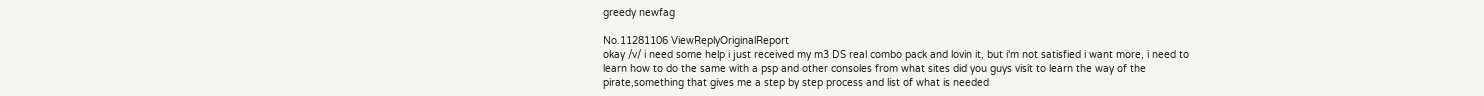greedy newfag

No.11281106 ViewReplyOriginalReport
okay /v/ i need some help i just received my m3 DS real combo pack and lovin it, but i'm not satisfied i want more, i need to learn how to do the same with a psp and other consoles from what sites did you guys visit to learn the way of the pirate,something that gives me a step by step process and list of what is needed